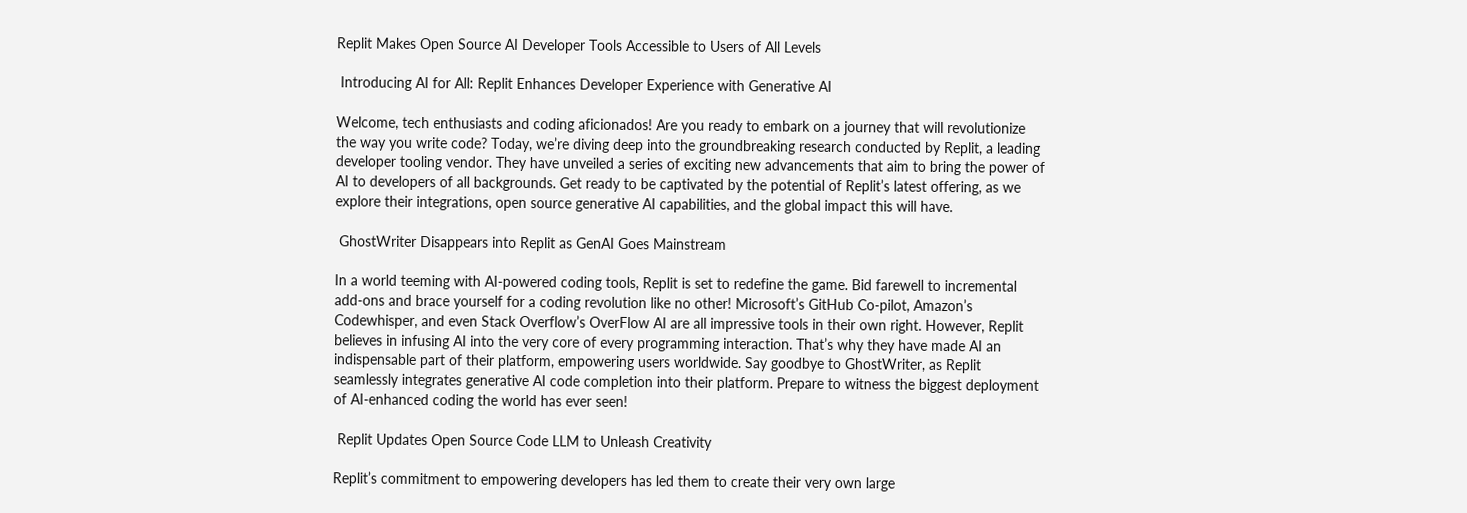Replit Makes Open Source AI Developer Tools Accessible to Users of All Levels

 Introducing AI for All: Replit Enhances Developer Experience with Generative AI

Welcome, tech enthusiasts and coding aficionados! Are you ready to embark on a journey that will revolutionize the way you write code? Today, we’re diving deep into the groundbreaking research conducted by Replit, a leading developer tooling vendor. They have unveiled a series of exciting new advancements that aim to bring the power of AI to developers of all backgrounds. Get ready to be captivated by the potential of Replit’s latest offering, as we explore their integrations, open source generative AI capabilities, and the global impact this will have.

 GhostWriter Disappears into Replit as GenAI Goes Mainstream

In a world teeming with AI-powered coding tools, Replit is set to redefine the game. Bid farewell to incremental add-ons and brace yourself for a coding revolution like no other! Microsoft’s GitHub Co-pilot, Amazon’s Codewhisper, and even Stack Overflow’s OverFlow AI are all impressive tools in their own right. However, Replit believes in infusing AI into the very core of every programming interaction. That’s why they have made AI an indispensable part of their platform, empowering users worldwide. Say goodbye to GhostWriter, as Replit seamlessly integrates generative AI code completion into their platform. Prepare to witness the biggest deployment of AI-enhanced coding the world has ever seen!

 Replit Updates Open Source Code LLM to Unleash Creativity

Replit’s commitment to empowering developers has led them to create their very own large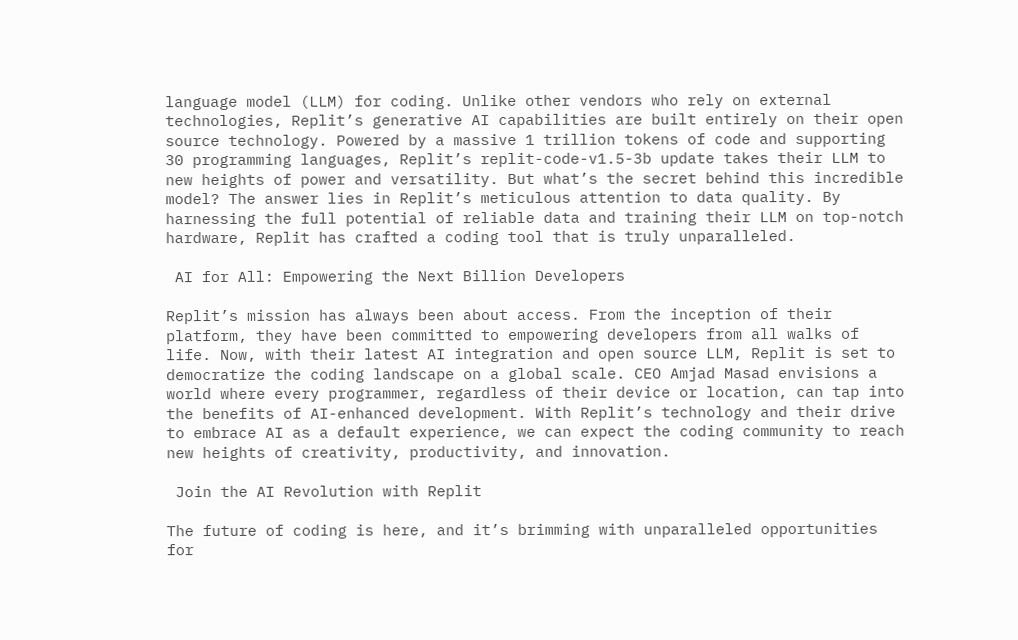language model (LLM) for coding. Unlike other vendors who rely on external technologies, Replit’s generative AI capabilities are built entirely on their open source technology. Powered by a massive 1 trillion tokens of code and supporting 30 programming languages, Replit’s replit-code-v1.5-3b update takes their LLM to new heights of power and versatility. But what’s the secret behind this incredible model? The answer lies in Replit’s meticulous attention to data quality. By harnessing the full potential of reliable data and training their LLM on top-notch hardware, Replit has crafted a coding tool that is truly unparalleled.

 AI for All: Empowering the Next Billion Developers

Replit’s mission has always been about access. From the inception of their platform, they have been committed to empowering developers from all walks of life. Now, with their latest AI integration and open source LLM, Replit is set to democratize the coding landscape on a global scale. CEO Amjad Masad envisions a world where every programmer, regardless of their device or location, can tap into the benefits of AI-enhanced development. With Replit’s technology and their drive to embrace AI as a default experience, we can expect the coding community to reach new heights of creativity, productivity, and innovation.

 Join the AI Revolution with Replit

The future of coding is here, and it’s brimming with unparalleled opportunities for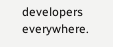developers everywhere.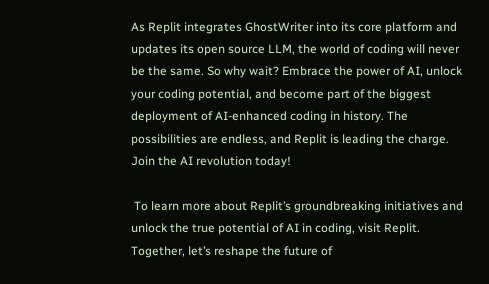As Replit integrates GhostWriter into its core platform and updates its open source LLM, the world of coding will never be the same. So why wait? Embrace the power of AI, unlock your coding potential, and become part of the biggest deployment of AI-enhanced coding in history. The possibilities are endless, and Replit is leading the charge. Join the AI revolution today!

 To learn more about Replit’s groundbreaking initiatives and unlock the true potential of AI in coding, visit Replit. Together, let’s reshape the future of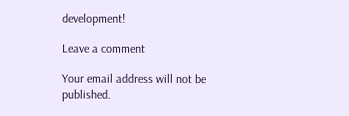development!

Leave a comment

Your email address will not be published.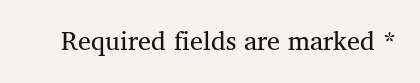Required fields are marked *